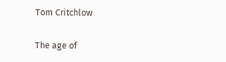Tom Critchlow

The age of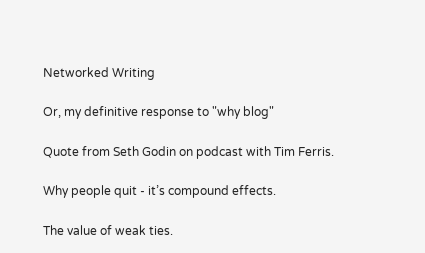Networked Writing

Or, my definitive response to "why blog"

Quote from Seth Godin on podcast with Tim Ferris.

Why people quit - it’s compound effects.

The value of weak ties.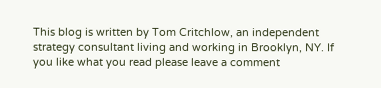This blog is written by Tom Critchlow, an independent strategy consultant living and working in Brooklyn, NY. If you like what you read please leave a comment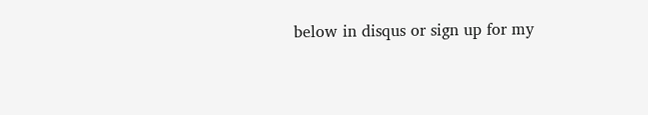below in disqus or sign up for my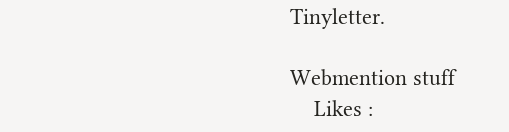Tinyletter.

Webmention stuff
    Likes :